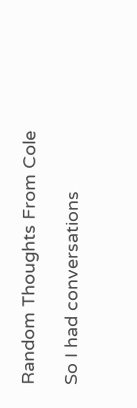Random Thoughts From Cole

So I had conversations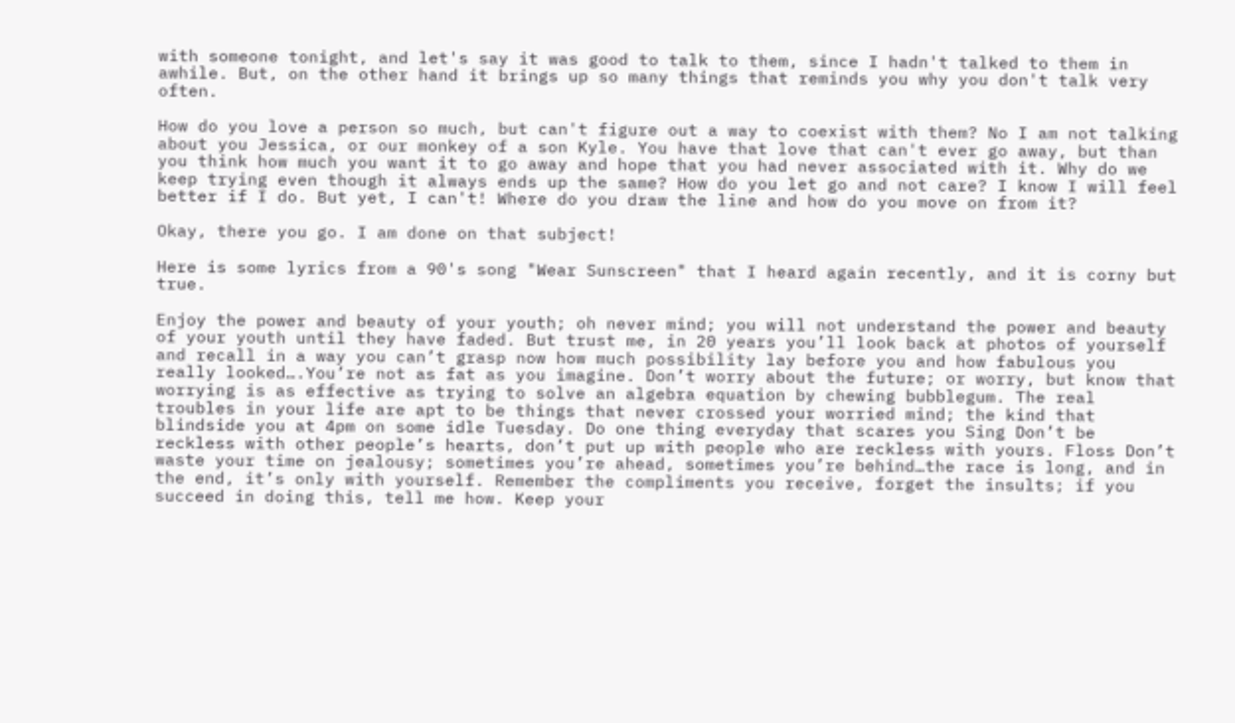with someone tonight, and let's say it was good to talk to them, since I hadn't talked to them in awhile. But, on the other hand it brings up so many things that reminds you why you don't talk very often.

How do you love a person so much, but can't figure out a way to coexist with them? No I am not talking about you Jessica, or our monkey of a son Kyle. You have that love that can't ever go away, but than you think how much you want it to go away and hope that you had never associated with it. Why do we keep trying even though it always ends up the same? How do you let go and not care? I know I will feel better if I do. But yet, I can't! Where do you draw the line and how do you move on from it?

Okay, there you go. I am done on that subject!

Here is some lyrics from a 90's song "Wear Sunscreen" that I heard again recently, and it is corny but true.

Enjoy the power and beauty of your youth; oh never mind; you will not understand the power and beauty of your youth until they have faded. But trust me, in 20 years you’ll look back at photos of yourself and recall in a way you can’t grasp now how much possibility lay before you and how fabulous you really looked….You’re not as fat as you imagine. Don’t worry about the future; or worry, but know that worrying is as effective as trying to solve an algebra equation by chewing bubblegum. The real troubles in your life are apt to be things that never crossed your worried mind; the kind that blindside you at 4pm on some idle Tuesday. Do one thing everyday that scares you Sing Don’t be reckless with other people’s hearts, don’t put up with people who are reckless with yours. Floss Don’t waste your time on jealousy; sometimes you’re ahead, sometimes you’re behind…the race is long, and in the end, it’s only with yourself. Remember the compliments you receive, forget the insults; if you succeed in doing this, tell me how. Keep your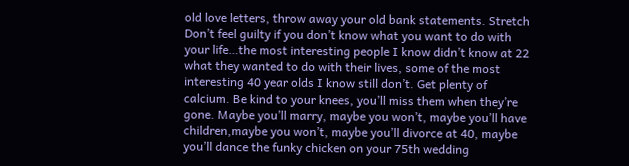old love letters, throw away your old bank statements. Stretch Don’t feel guilty if you don’t know what you want to do with your life…the most interesting people I know didn’t know at 22 what they wanted to do with their lives, some of the most interesting 40 year olds I know still don’t. Get plenty of calcium. Be kind to your knees, you’ll miss them when they’re gone. Maybe you’ll marry, maybe you won’t, maybe you’ll have children,maybe you won’t, maybe you’ll divorce at 40, maybe you’ll dance the funky chicken on your 75th wedding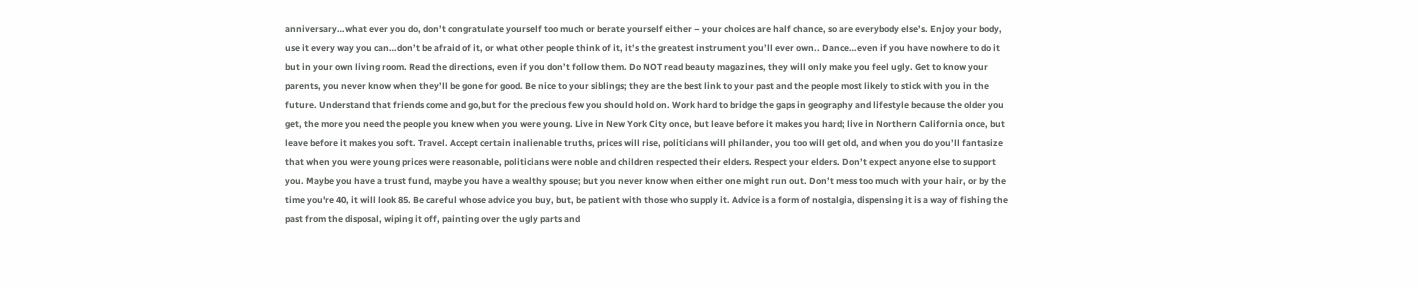anniversary…what ever you do, don’t congratulate yourself too much or berate yourself either – your choices are half chance, so are everybody else’s. Enjoy your body, use it every way you can…don’t be afraid of it, or what other people think of it, it’s the greatest instrument you’ll ever own.. Dance…even if you have nowhere to do it but in your own living room. Read the directions, even if you don’t follow them. Do NOT read beauty magazines, they will only make you feel ugly. Get to know your parents, you never know when they’ll be gone for good. Be nice to your siblings; they are the best link to your past and the people most likely to stick with you in the future. Understand that friends come and go,but for the precious few you should hold on. Work hard to bridge the gaps in geography and lifestyle because the older you get, the more you need the people you knew when you were young. Live in New York City once, but leave before it makes you hard; live in Northern California once, but leave before it makes you soft. Travel. Accept certain inalienable truths, prices will rise, politicians will philander, you too will get old, and when you do you’ll fantasize that when you were young prices were reasonable, politicians were noble and children respected their elders. Respect your elders. Don’t expect anyone else to support you. Maybe you have a trust fund, maybe you have a wealthy spouse; but you never know when either one might run out. Don’t mess too much with your hair, or by the time you're 40, it will look 85. Be careful whose advice you buy, but, be patient with those who supply it. Advice is a form of nostalgia, dispensing it is a way of fishing the past from the disposal, wiping it off, painting over the ugly parts and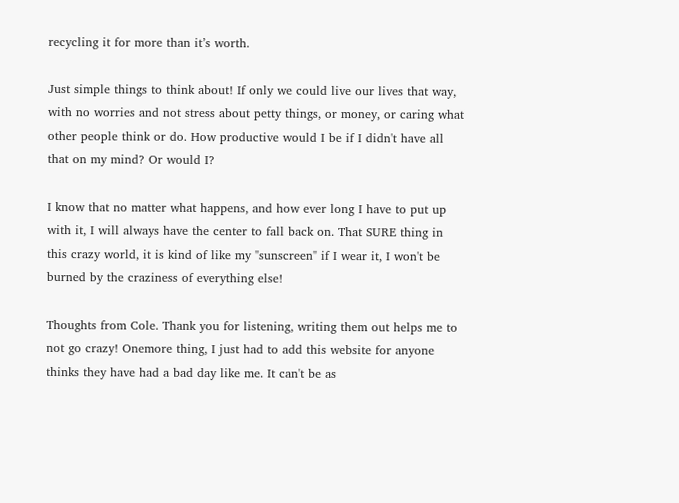recycling it for more than it’s worth.

Just simple things to think about! If only we could live our lives that way, with no worries and not stress about petty things, or money, or caring what other people think or do. How productive would I be if I didn't have all that on my mind? Or would I?

I know that no matter what happens, and how ever long I have to put up with it, I will always have the center to fall back on. That SURE thing in this crazy world, it is kind of like my "sunscreen" if I wear it, I won't be burned by the craziness of everything else!

Thoughts from Cole. Thank you for listening, writing them out helps me to not go crazy! Onemore thing, I just had to add this website for anyone thinks they have had a bad day like me. It can't be as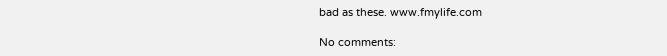bad as these. www.fmylife.com

No comments: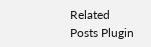Related Posts Plugin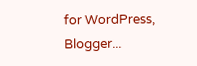for WordPress, Blogger...